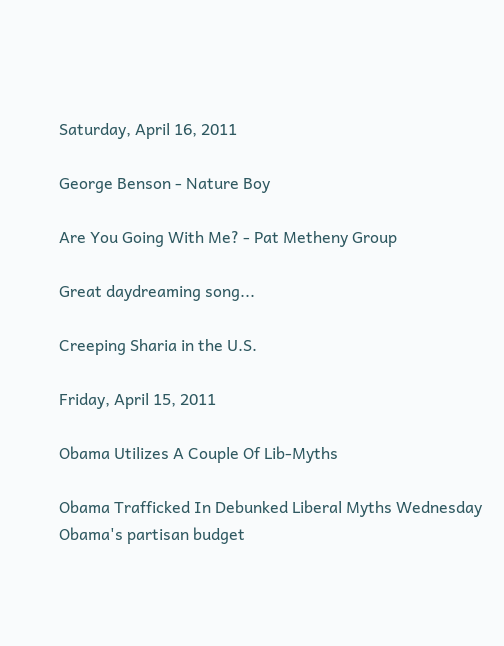Saturday, April 16, 2011

George Benson - Nature Boy

Are You Going With Me? - Pat Metheny Group

Great daydreaming song...

Creeping Sharia in the U.S.

Friday, April 15, 2011

Obama Utilizes A Couple Of Lib-Myths

Obama Trafficked In Debunked Liberal Myths Wednesday
Obama's partisan budget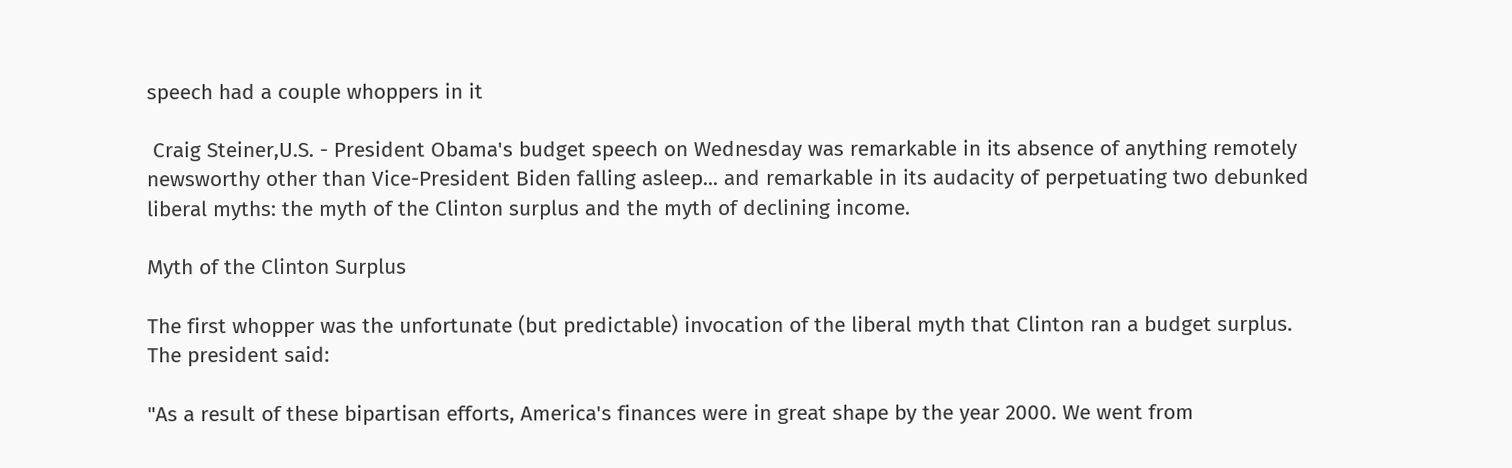speech had a couple whoppers in it

 Craig Steiner,U.S. - President Obama's budget speech on Wednesday was remarkable in its absence of anything remotely newsworthy other than Vice-President Biden falling asleep... and remarkable in its audacity of perpetuating two debunked liberal myths: the myth of the Clinton surplus and the myth of declining income.

Myth of the Clinton Surplus

The first whopper was the unfortunate (but predictable) invocation of the liberal myth that Clinton ran a budget surplus. The president said:

"As a result of these bipartisan efforts, America's finances were in great shape by the year 2000. We went from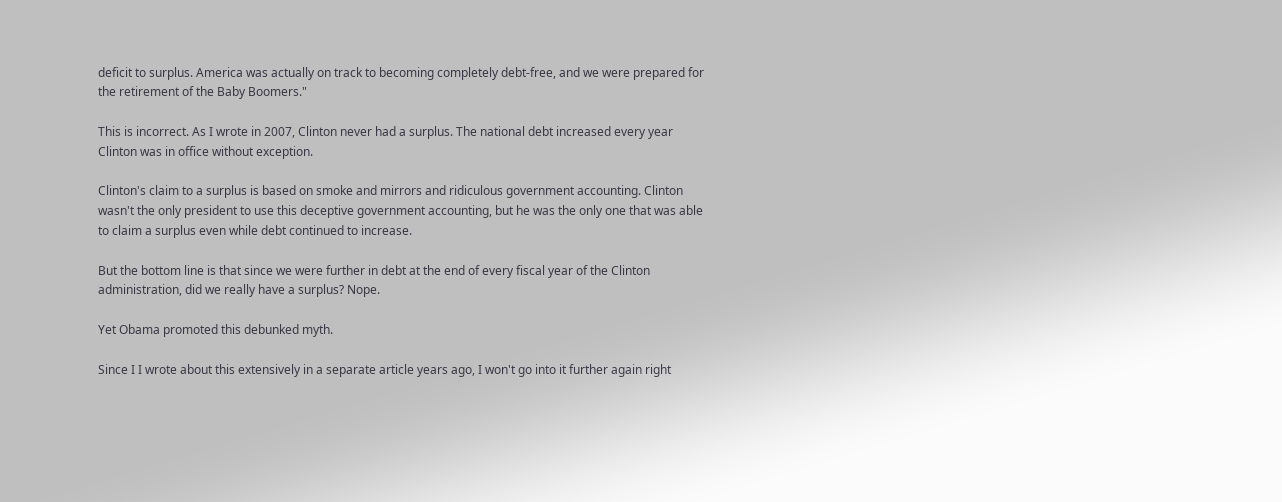deficit to surplus. America was actually on track to becoming completely debt-free, and we were prepared for the retirement of the Baby Boomers."

This is incorrect. As I wrote in 2007, Clinton never had a surplus. The national debt increased every year Clinton was in office without exception.

Clinton's claim to a surplus is based on smoke and mirrors and ridiculous government accounting. Clinton wasn't the only president to use this deceptive government accounting, but he was the only one that was able to claim a surplus even while debt continued to increase.

But the bottom line is that since we were further in debt at the end of every fiscal year of the Clinton administration, did we really have a surplus? Nope.

Yet Obama promoted this debunked myth.

Since I I wrote about this extensively in a separate article years ago, I won't go into it further again right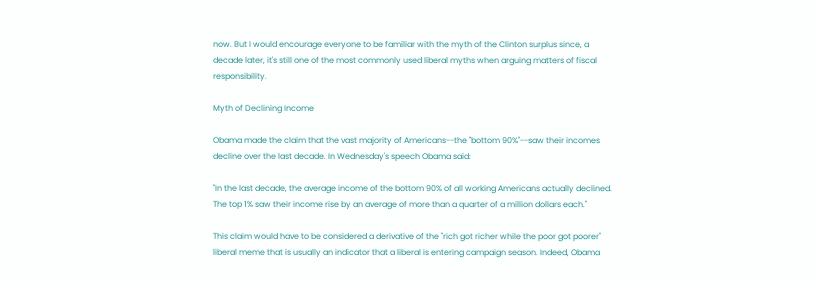now. But I would encourage everyone to be familiar with the myth of the Clinton surplus since, a decade later, it's still one of the most commonly used liberal myths when arguing matters of fiscal responsibility.

Myth of Declining Income

Obama made the claim that the vast majority of Americans--the "bottom 90%"--saw their incomes decline over the last decade. In Wednesday's speech Obama said:

"In the last decade, the average income of the bottom 90% of all working Americans actually declined. The top 1% saw their income rise by an average of more than a quarter of a million dollars each."

This claim would have to be considered a derivative of the "rich got richer while the poor got poorer" liberal meme that is usually an indicator that a liberal is entering campaign season. Indeed, Obama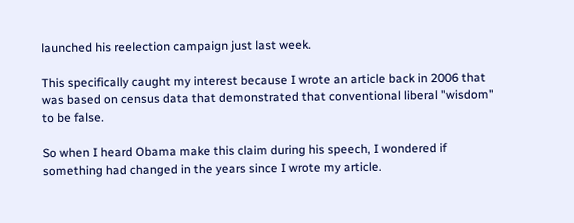launched his reelection campaign just last week.

This specifically caught my interest because I wrote an article back in 2006 that was based on census data that demonstrated that conventional liberal "wisdom" to be false.

So when I heard Obama make this claim during his speech, I wondered if something had changed in the years since I wrote my article.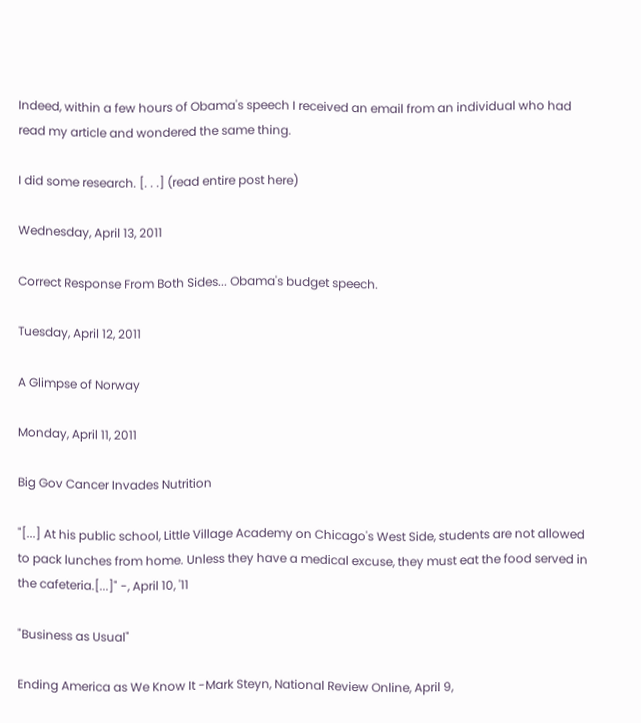Indeed, within a few hours of Obama's speech I received an email from an individual who had read my article and wondered the same thing.

I did some research. [. . .] (read entire post here)

Wednesday, April 13, 2011

Correct Response From Both Sides... Obama's budget speech.

Tuesday, April 12, 2011

A Glimpse of Norway

Monday, April 11, 2011

Big Gov Cancer Invades Nutrition

"[...] At his public school, Little Village Academy on Chicago's West Side, students are not allowed to pack lunches from home. Unless they have a medical excuse, they must eat the food served in the cafeteria.[...]" -, April 10, '11

"Business as Usual"

Ending America as We Know It -Mark Steyn, National Review Online, April 9,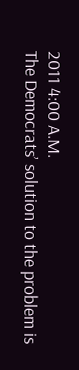2011 4:00 A.M.
The Democrats’ solution to the problem is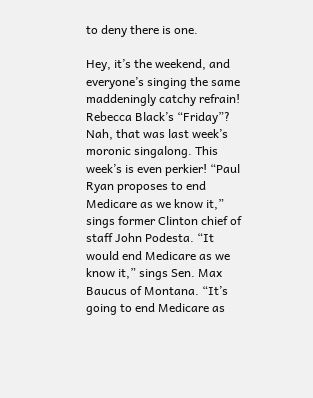to deny there is one.

Hey, it’s the weekend, and everyone’s singing the same maddeningly catchy refrain! Rebecca Black’s “Friday”? Nah, that was last week’s moronic singalong. This week’s is even perkier! “Paul Ryan proposes to end Medicare as we know it,” sings former Clinton chief of staff John Podesta. “It would end Medicare as we know it,” sings Sen. Max Baucus of Montana. “It’s going to end Medicare as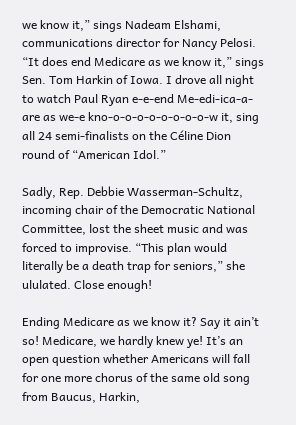we know it,” sings Nadeam Elshami, communications director for Nancy Pelosi. “It does end Medicare as we know it,” sings Sen. Tom Harkin of Iowa. I drove all night to watch Paul Ryan e-e-end Me-edi-ica-a-are as we-e kno-o-o-o-o-o-o-o-o-w it, sing all 24 semi-finalists on the Céline Dion round of “American Idol.”

Sadly, Rep. Debbie Wasserman-Schultz, incoming chair of the Democratic National Committee, lost the sheet music and was forced to improvise. “This plan would literally be a death trap for seniors,” she ululated. Close enough!

Ending Medicare as we know it? Say it ain’t so! Medicare, we hardly knew ye! It’s an open question whether Americans will fall for one more chorus of the same old song from Baucus, Harkin,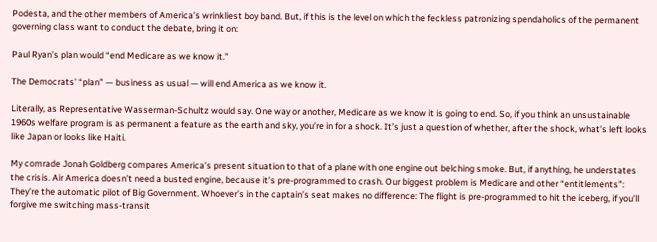Podesta, and the other members of America’s wrinkliest boy band. But, if this is the level on which the feckless patronizing spendaholics of the permanent governing class want to conduct the debate, bring it on:

Paul Ryan’s plan would “end Medicare as we know it.”

The Democrats’ “plan” — business as usual — will end America as we know it.

Literally, as Representative Wasserman-Schultz would say. One way or another, Medicare as we know it is going to end. So, if you think an unsustainable 1960s welfare program is as permanent a feature as the earth and sky, you’re in for a shock. It’s just a question of whether, after the shock, what’s left looks like Japan or looks like Haiti.

My comrade Jonah Goldberg compares America’s present situation to that of a plane with one engine out belching smoke. But, if anything, he understates the crisis. Air America doesn’t need a busted engine, because it’s pre-programmed to crash. Our biggest problem is Medicare and other “entitlements”: They’re the automatic pilot of Big Government. Whoever’s in the captain’s seat makes no difference: The flight is pre-programmed to hit the iceberg, if you’ll forgive me switching mass-transit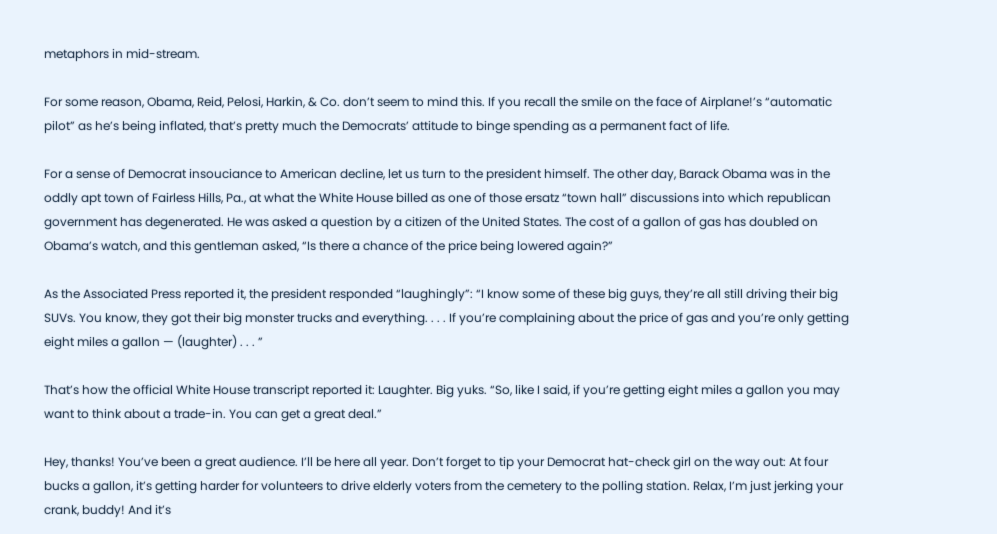metaphors in mid-stream.

For some reason, Obama, Reid, Pelosi, Harkin, & Co. don’t seem to mind this. If you recall the smile on the face of Airplane!’s “automatic pilot” as he’s being inflated, that’s pretty much the Democrats’ attitude to binge spending as a permanent fact of life.

For a sense of Democrat insouciance to American decline, let us turn to the president himself. The other day, Barack Obama was in the oddly apt town of Fairless Hills, Pa., at what the White House billed as one of those ersatz “town hall” discussions into which republican government has degenerated. He was asked a question by a citizen of the United States. The cost of a gallon of gas has doubled on Obama’s watch, and this gentleman asked, “Is there a chance of the price being lowered again?”

As the Associated Press reported it, the president responded “laughingly”: “I know some of these big guys, they’re all still driving their big SUVs. You know, they got their big monster trucks and everything. . . . If you’re complaining about the price of gas and you’re only getting eight miles a gallon — (laughter) . . . ”

That’s how the official White House transcript reported it: Laughter. Big yuks. “So, like I said, if you’re getting eight miles a gallon you may want to think about a trade-in. You can get a great deal.”

Hey, thanks! You’ve been a great audience. I’ll be here all year. Don’t forget to tip your Democrat hat-check girl on the way out: At four bucks a gallon, it’s getting harder for volunteers to drive elderly voters from the cemetery to the polling station. Relax, I’m just jerking your crank, buddy! And it’s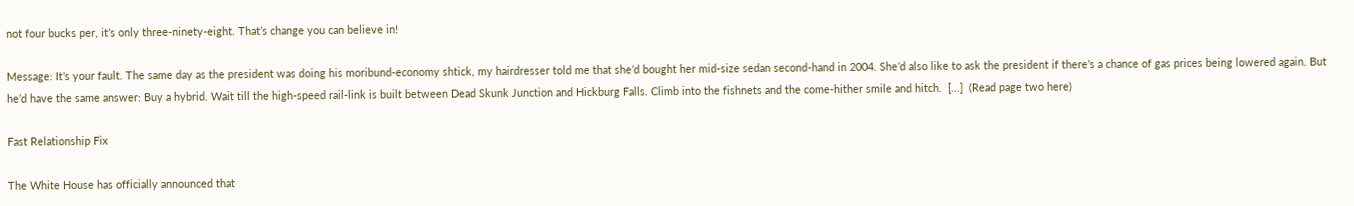not four bucks per, it’s only three-ninety-eight. That’s change you can believe in!

Message: It’s your fault. The same day as the president was doing his moribund-economy shtick, my hairdresser told me that she’d bought her mid-size sedan second-hand in 2004. She’d also like to ask the president if there’s a chance of gas prices being lowered again. But he’d have the same answer: Buy a hybrid. Wait till the high-speed rail-link is built between Dead Skunk Junction and Hickburg Falls. Climb into the fishnets and the come-hither smile and hitch.  [...]  (Read page two here)

Fast Relationship Fix

The White House has officially announced that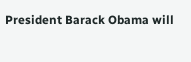President Barack Obama will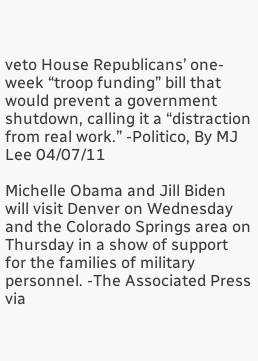veto House Republicans’ one-week “troop funding” bill that would prevent a government shutdown, calling it a “distraction from real work.” -Politico, By MJ Lee 04/07/11

Michelle Obama and Jill Biden will visit Denver on Wednesday and the Colorado Springs area on Thursday in a show of support for the families of military personnel. -The Associated Press via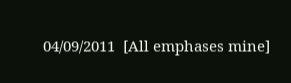04/09/2011  [All emphases mine]